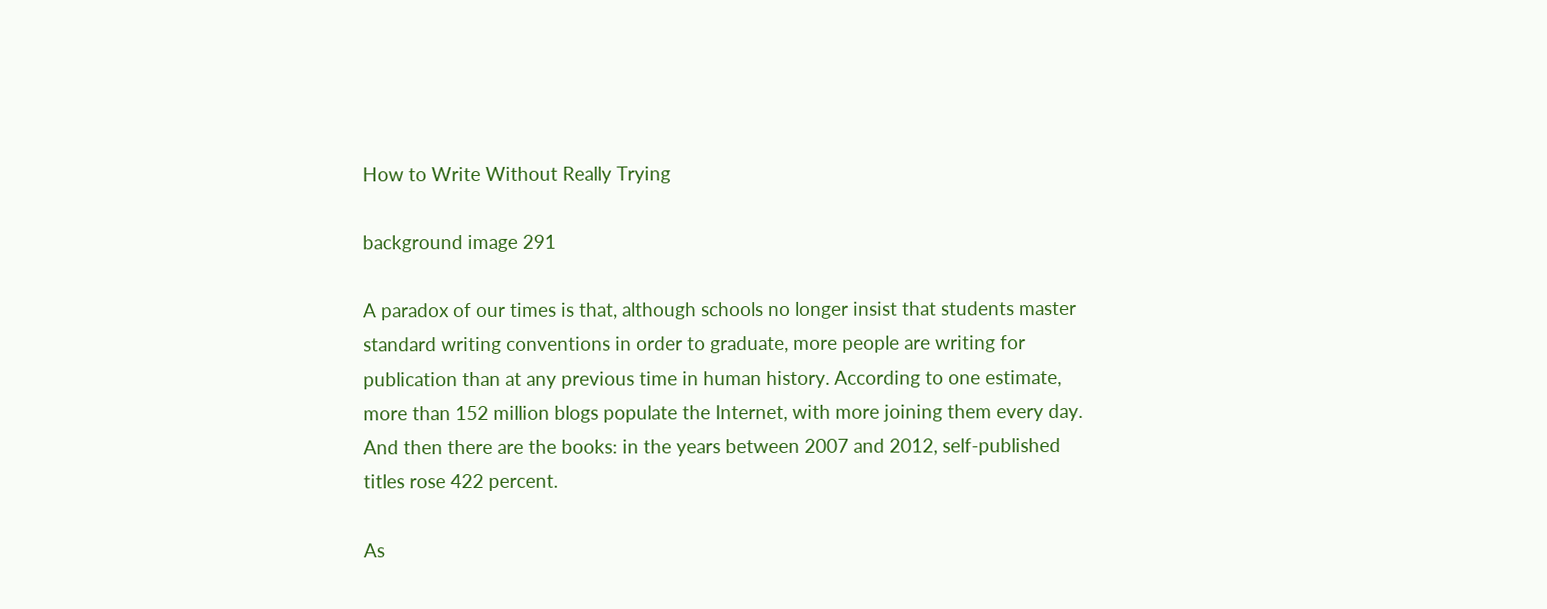How to Write Without Really Trying

background image 291

A paradox of our times is that, although schools no longer insist that students master standard writing conventions in order to graduate, more people are writing for publication than at any previous time in human history. According to one estimate, more than 152 million blogs populate the Internet, with more joining them every day. And then there are the books: in the years between 2007 and 2012, self-published titles rose 422 percent.

As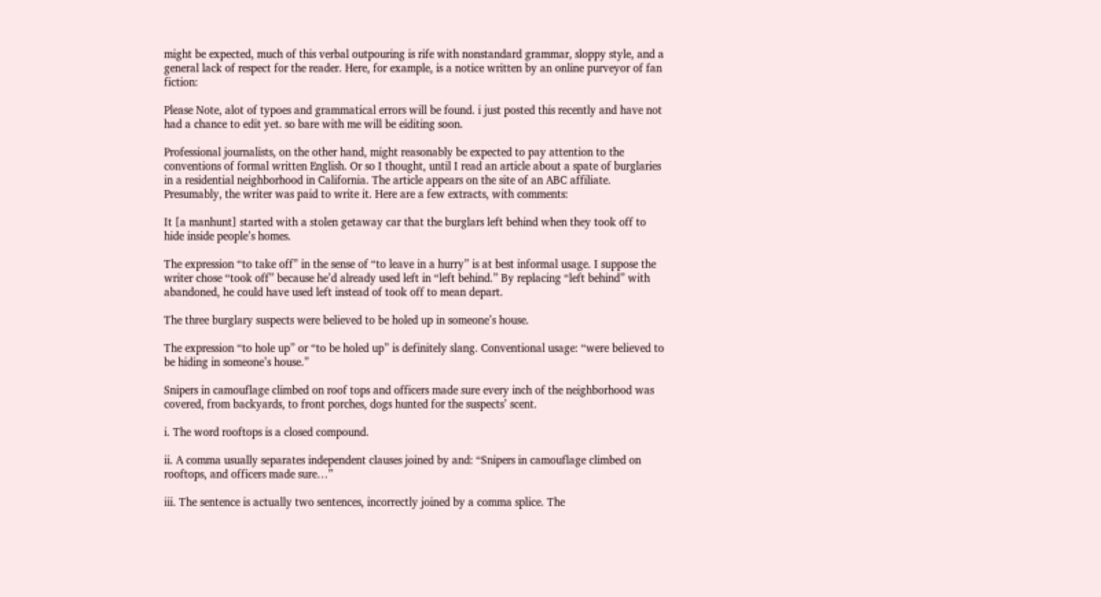might be expected, much of this verbal outpouring is rife with nonstandard grammar, sloppy style, and a general lack of respect for the reader. Here, for example, is a notice written by an online purveyor of fan fiction:

Please Note, alot of typoes and grammatical errors will be found. i just posted this recently and have not had a chance to edit yet. so bare with me will be eiditing soon.

Professional journalists, on the other hand, might reasonably be expected to pay attention to the conventions of formal written English. Or so I thought, until I read an article about a spate of burglaries in a residential neighborhood in California. The article appears on the site of an ABC affiliate. Presumably, the writer was paid to write it. Here are a few extracts, with comments:

It [a manhunt] started with a stolen getaway car that the burglars left behind when they took off to hide inside people’s homes.

The expression “to take off” in the sense of “to leave in a hurry” is at best informal usage. I suppose the writer chose “took off” because he’d already used left in “left behind.” By replacing “left behind” with abandoned, he could have used left instead of took off to mean depart.

The three burglary suspects were believed to be holed up in someone’s house.

The expression “to hole up” or “to be holed up” is definitely slang. Conventional usage: “were believed to be hiding in someone’s house.”

Snipers in camouflage climbed on roof tops and officers made sure every inch of the neighborhood was covered, from backyards, to front porches, dogs hunted for the suspects’ scent.

i. The word rooftops is a closed compound.

ii. A comma usually separates independent clauses joined by and: “Snipers in camouflage climbed on rooftops, and officers made sure…”

iii. The sentence is actually two sentences, incorrectly joined by a comma splice. The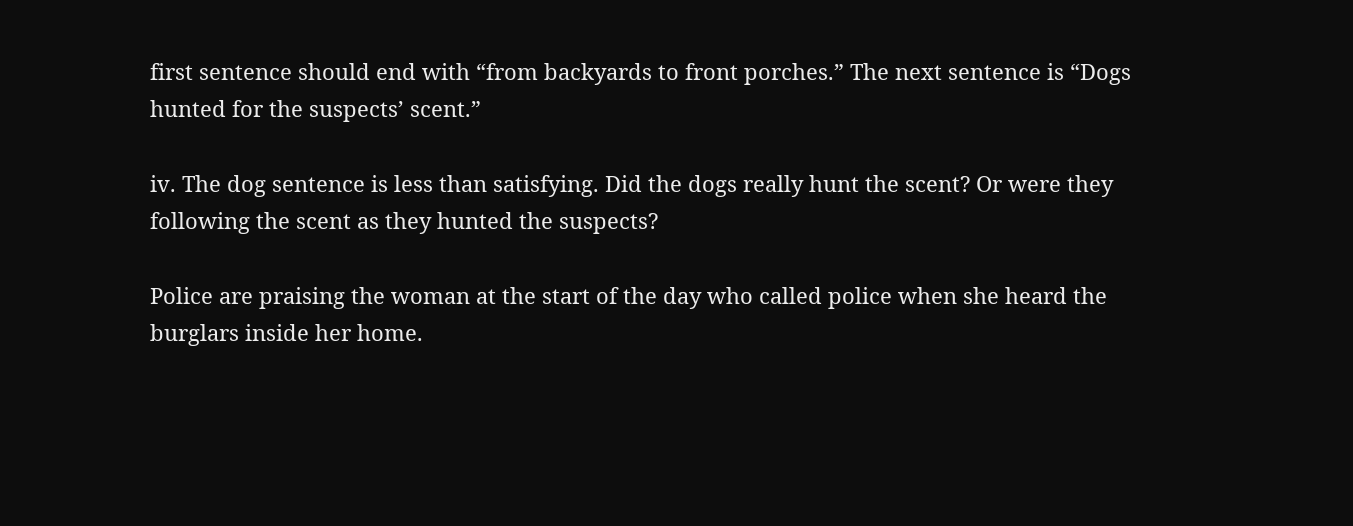first sentence should end with “from backyards to front porches.” The next sentence is “Dogs hunted for the suspects’ scent.”

iv. The dog sentence is less than satisfying. Did the dogs really hunt the scent? Or were they following the scent as they hunted the suspects?

Police are praising the woman at the start of the day who called police when she heard the burglars inside her home.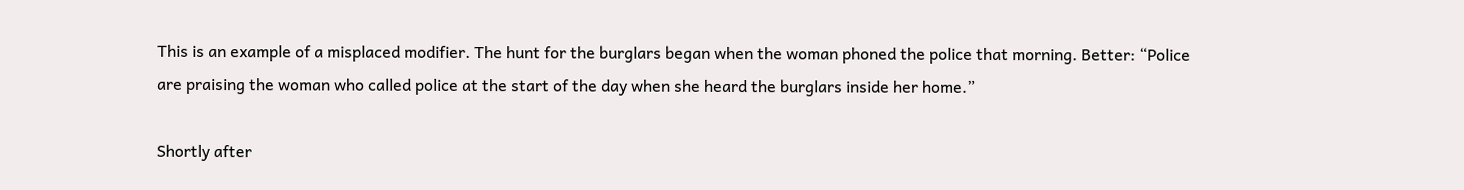This is an example of a misplaced modifier. The hunt for the burglars began when the woman phoned the police that morning. Better: “Police are praising the woman who called police at the start of the day when she heard the burglars inside her home.”

Shortly after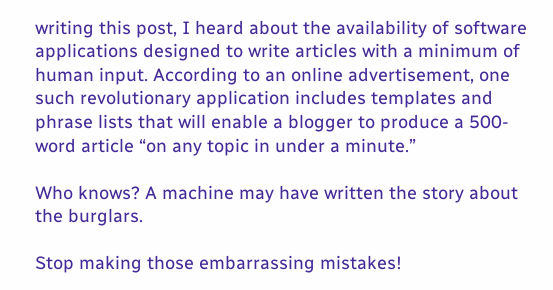writing this post, I heard about the availability of software applications designed to write articles with a minimum of human input. According to an online advertisement, one such revolutionary application includes templates and phrase lists that will enable a blogger to produce a 500-word article “on any topic in under a minute.”

Who knows? A machine may have written the story about the burglars.

Stop making those embarrassing mistakes!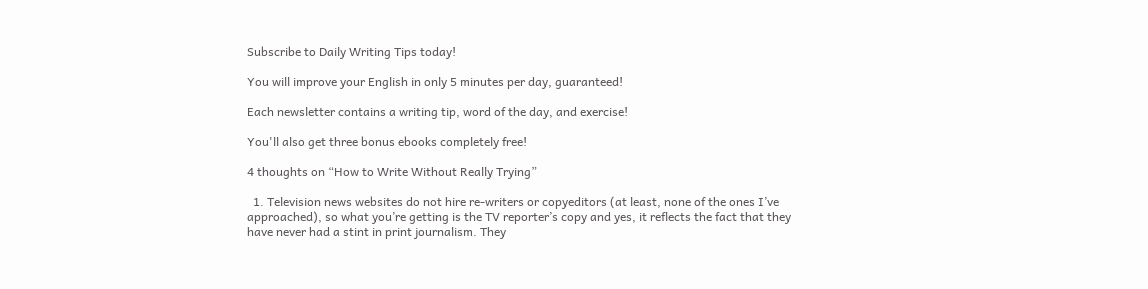Subscribe to Daily Writing Tips today!

You will improve your English in only 5 minutes per day, guaranteed!

Each newsletter contains a writing tip, word of the day, and exercise!

You'll also get three bonus ebooks completely free!

4 thoughts on “How to Write Without Really Trying”

  1. Television news websites do not hire re-writers or copyeditors (at least, none of the ones I’ve approached), so what you’re getting is the TV reporter’s copy and yes, it reflects the fact that they have never had a stint in print journalism. They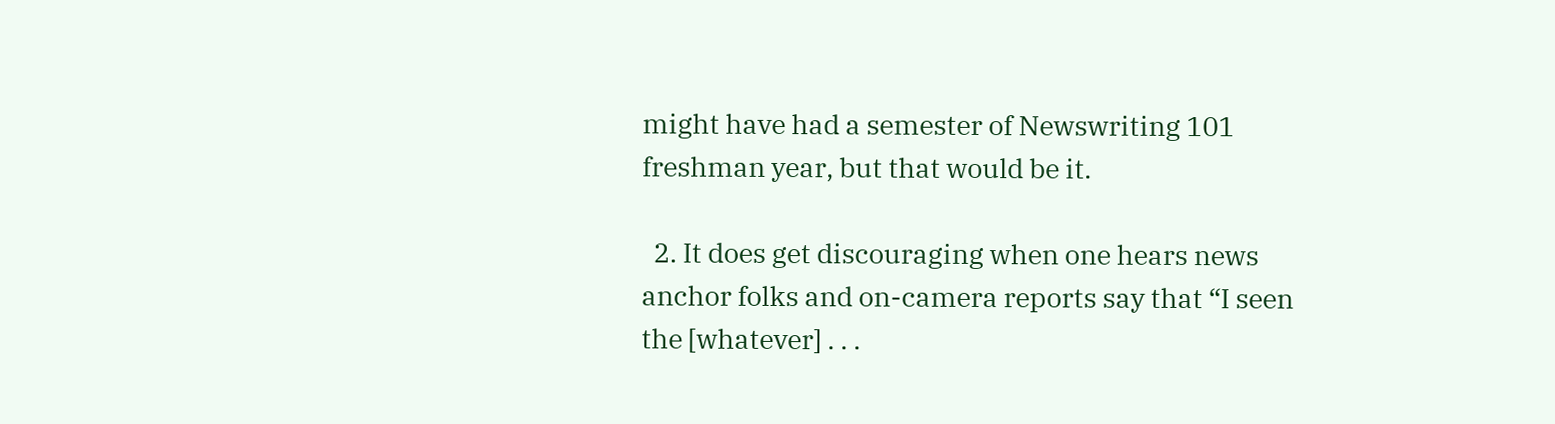might have had a semester of Newswriting 101 freshman year, but that would be it.

  2. It does get discouraging when one hears news anchor folks and on-camera reports say that “I seen the [whatever] . . .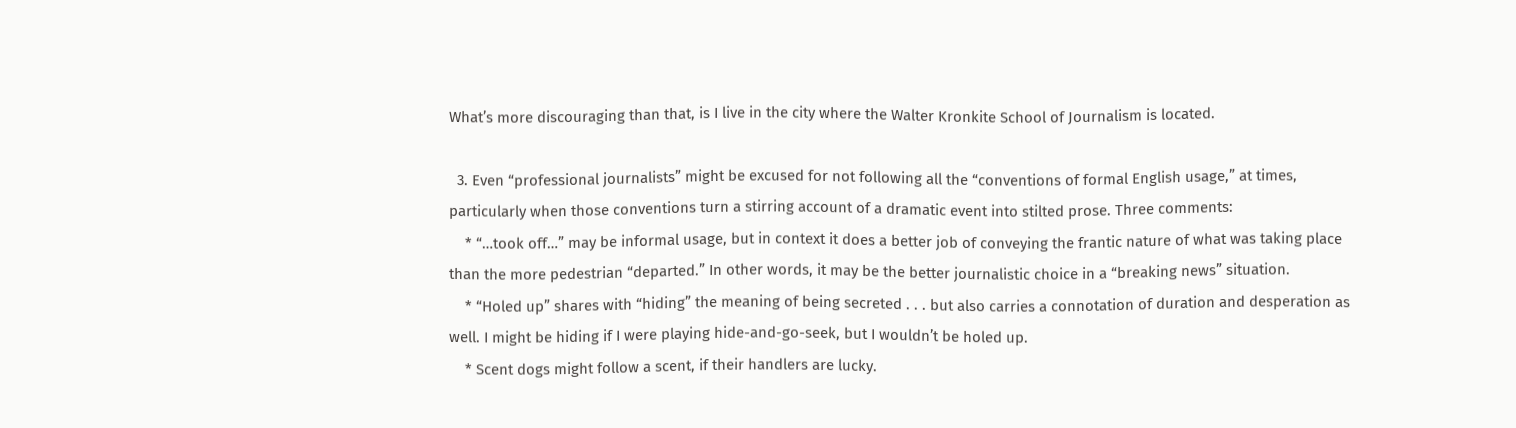What’s more discouraging than that, is I live in the city where the Walter Kronkite School of Journalism is located.

  3. Even “professional journalists” might be excused for not following all the “conventions of formal English usage,” at times, particularly when those conventions turn a stirring account of a dramatic event into stilted prose. Three comments:
    * “…took off…” may be informal usage, but in context it does a better job of conveying the frantic nature of what was taking place than the more pedestrian “departed.” In other words, it may be the better journalistic choice in a “breaking news” situation.
    * “Holed up” shares with “hiding” the meaning of being secreted . . . but also carries a connotation of duration and desperation as well. I might be hiding if I were playing hide-and-go-seek, but I wouldn’t be holed up.
    * Scent dogs might follow a scent, if their handlers are lucky.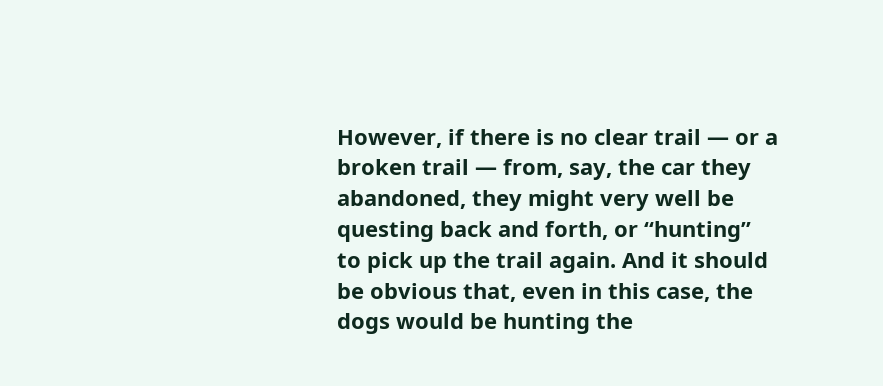However, if there is no clear trail — or a broken trail — from, say, the car they abandoned, they might very well be questing back and forth, or “hunting” to pick up the trail again. And it should be obvious that, even in this case, the dogs would be hunting the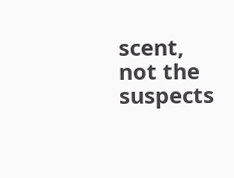scent, not the suspects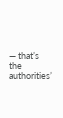— that’s the authorities’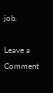job.

Leave a Comment